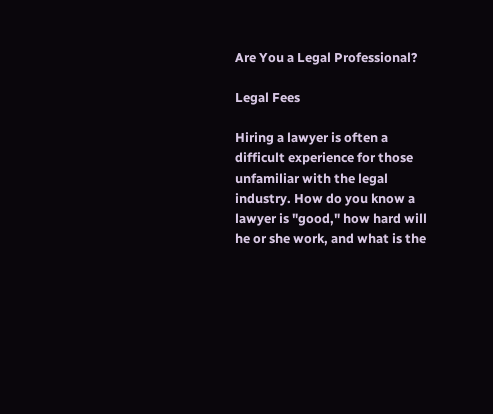Are You a Legal Professional?

Legal Fees

Hiring a lawyer is often a difficult experience for those unfamiliar with the legal industry. How do you know a lawyer is "good," how hard will he or she work, and what is the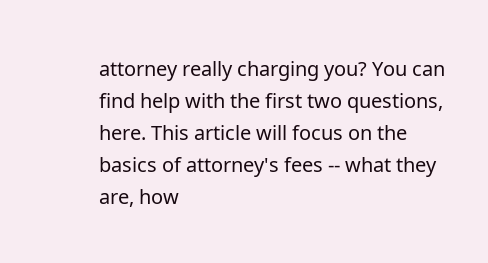attorney really charging you? You can find help with the first two questions, here. This article will focus on the basics of attorney's fees -- what they are, how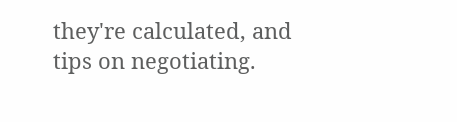they're calculated, and tips on negotiating.